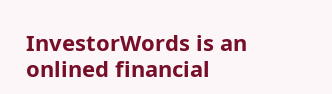InvestorWords is an onlined financial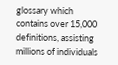glossary which contains over 15,000 definitions, assisting millions of individuals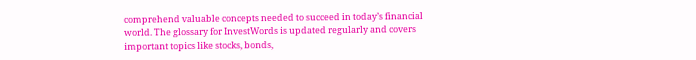comprehend valuable concepts needed to succeed in today’s financial world. The glossary for InvestWords is updated regularly and covers important topics like stocks, bonds,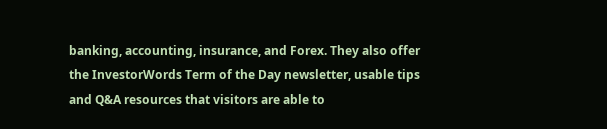banking, accounting, insurance, and Forex. They also offer the InvestorWords Term of the Day newsletter, usable tips and Q&A resources that visitors are able to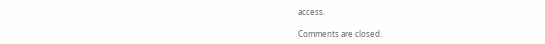access.

Comments are closed.